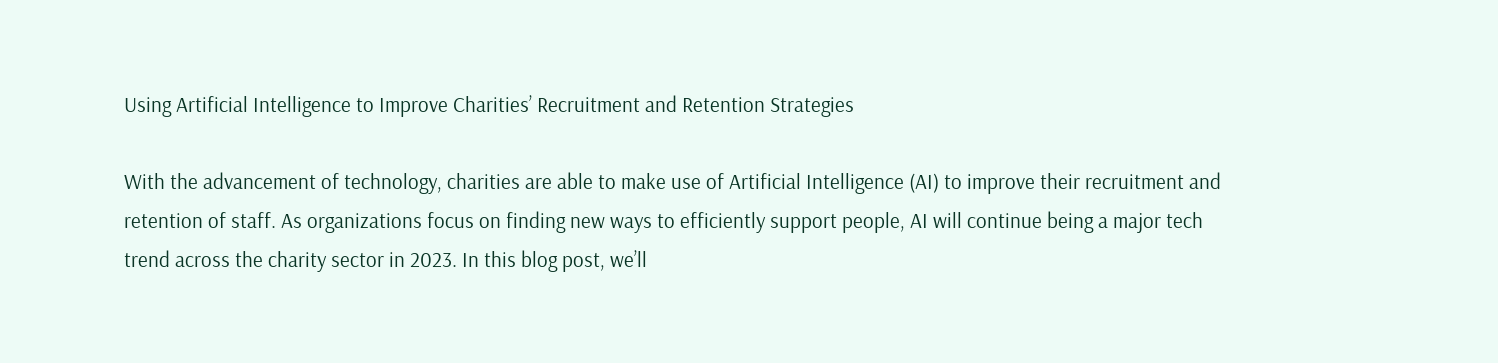Using Artificial Intelligence to Improve Charities’ Recruitment and Retention Strategies

With the advancement of technology, charities are able to make use of Artificial Intelligence (AI) to improve their recruitment and retention of staff. As organizations focus on finding new ways to efficiently support people, AI will continue being a major tech trend across the charity sector in 2023. In this blog post, we’ll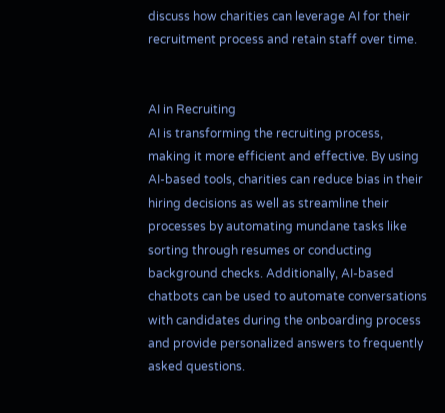discuss how charities can leverage AI for their recruitment process and retain staff over time.


AI in Recruiting
AI is transforming the recruiting process, making it more efficient and effective. By using AI-based tools, charities can reduce bias in their hiring decisions as well as streamline their processes by automating mundane tasks like sorting through resumes or conducting background checks. Additionally, AI-based chatbots can be used to automate conversations with candidates during the onboarding process and provide personalized answers to frequently asked questions.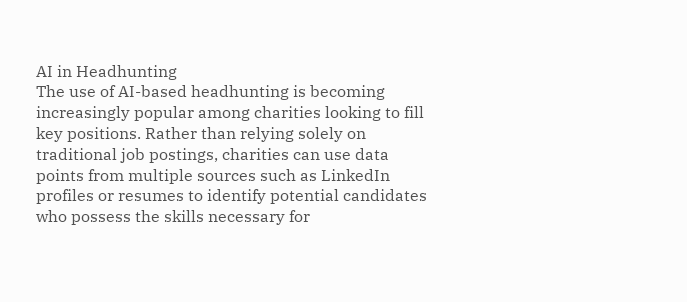AI in Headhunting
The use of AI-based headhunting is becoming increasingly popular among charities looking to fill key positions. Rather than relying solely on traditional job postings, charities can use data points from multiple sources such as LinkedIn profiles or resumes to identify potential candidates who possess the skills necessary for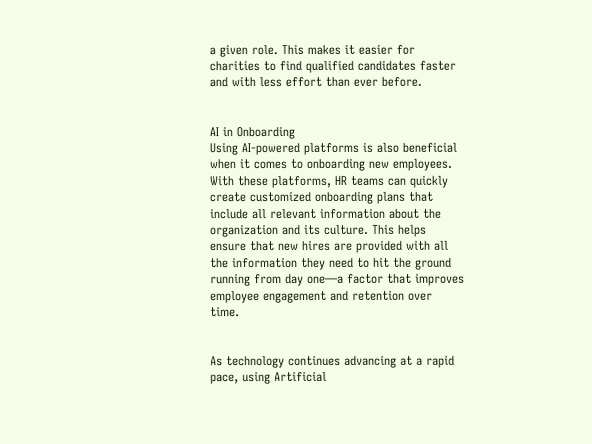a given role. This makes it easier for charities to find qualified candidates faster and with less effort than ever before.


AI in Onboarding
Using AI-powered platforms is also beneficial when it comes to onboarding new employees. With these platforms, HR teams can quickly create customized onboarding plans that include all relevant information about the organization and its culture. This helps ensure that new hires are provided with all the information they need to hit the ground running from day one—a factor that improves employee engagement and retention over time.


As technology continues advancing at a rapid pace, using Artificial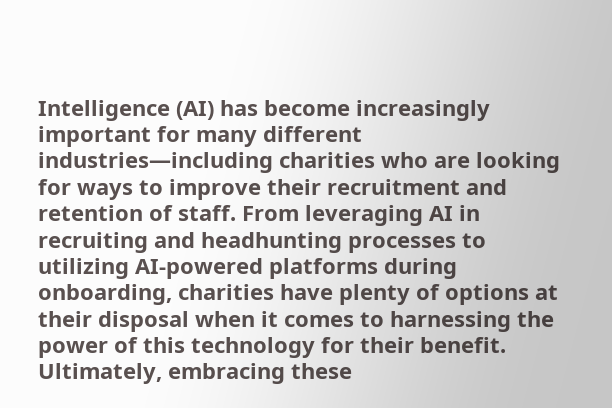Intelligence (AI) has become increasingly important for many different industries—including charities who are looking for ways to improve their recruitment and retention of staff. From leveraging AI in recruiting and headhunting processes to utilizing AI-powered platforms during onboarding, charities have plenty of options at their disposal when it comes to harnessing the power of this technology for their benefit. Ultimately, embracing these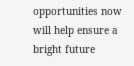opportunities now will help ensure a bright future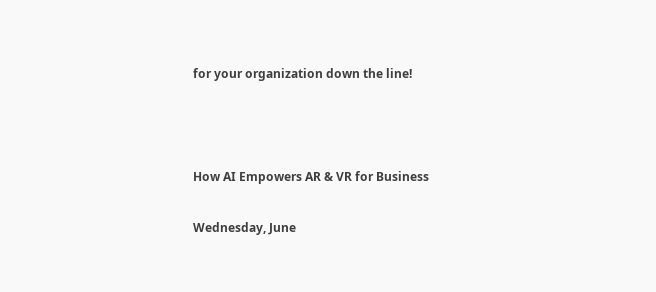for your organization down the line!



How AI Empowers AR & VR for Business

Wednesday, June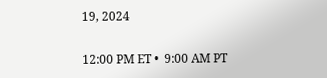19, 2024

12:00 PM ET •  9:00 AM PT